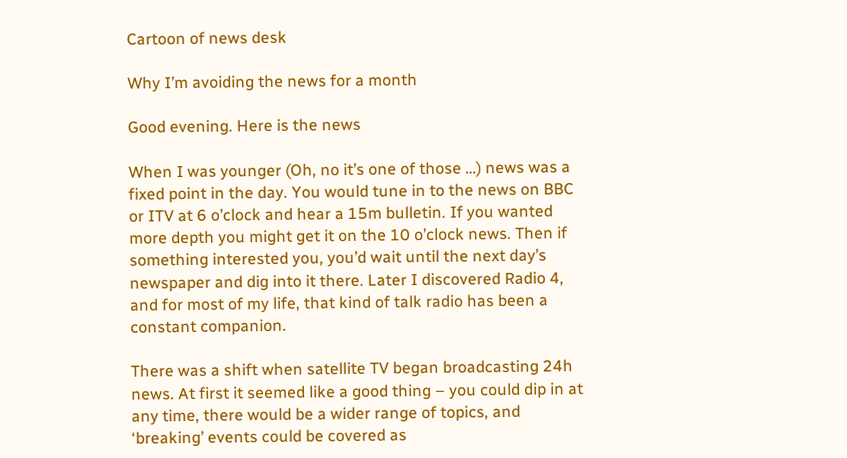Cartoon of news desk

Why I’m avoiding the news for a month

Good evening. Here is the news

When I was younger (Oh, no it’s one of those …) news was a fixed point in the day. You would tune in to the news on BBC or ITV at 6 o’clock and hear a 15m bulletin. If you wanted more depth you might get it on the 10 o’clock news. Then if something interested you, you’d wait until the next day’s newspaper and dig into it there. Later I discovered Radio 4, and for most of my life, that kind of talk radio has been a constant companion.

There was a shift when satellite TV began broadcasting 24h news. At first it seemed like a good thing – you could dip in at any time, there would be a wider range of topics, and ‘breaking’ events could be covered as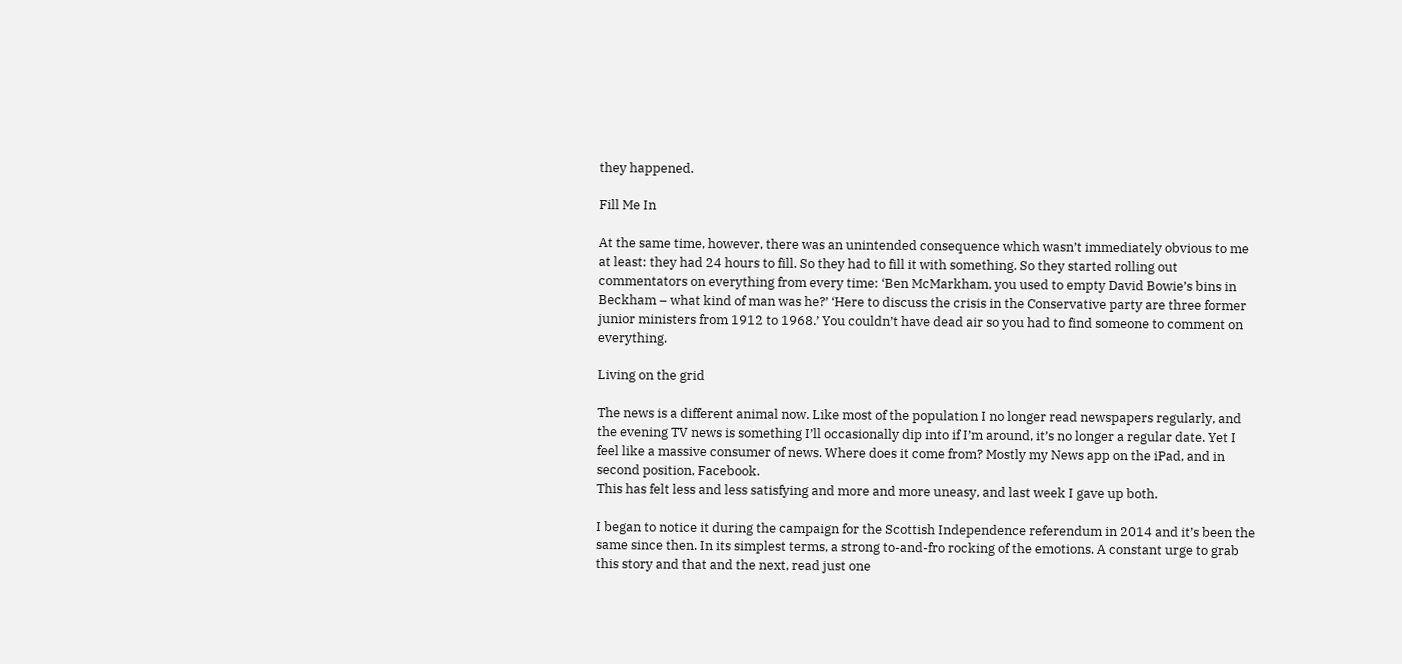they happened.

Fill Me In

At the same time, however, there was an unintended consequence which wasn’t immediately obvious to me at least: they had 24 hours to fill. So they had to fill it with something. So they started rolling out commentators on everything from every time: ‘Ben McMarkham, you used to empty David Bowie’s bins in Beckham – what kind of man was he?’ ‘Here to discuss the crisis in the Conservative party are three former junior ministers from 1912 to 1968.’ You couldn’t have dead air so you had to find someone to comment on everything.

Living on the grid

The news is a different animal now. Like most of the population I no longer read newspapers regularly, and the evening TV news is something I’ll occasionally dip into if I’m around, it’s no longer a regular date. Yet I feel like a massive consumer of news. Where does it come from? Mostly my News app on the iPad, and in second position, Facebook.
This has felt less and less satisfying and more and more uneasy, and last week I gave up both.

I began to notice it during the campaign for the Scottish Independence referendum in 2014 and it’s been the same since then. In its simplest terms, a strong to-and-fro rocking of the emotions. A constant urge to grab this story and that and the next, read just one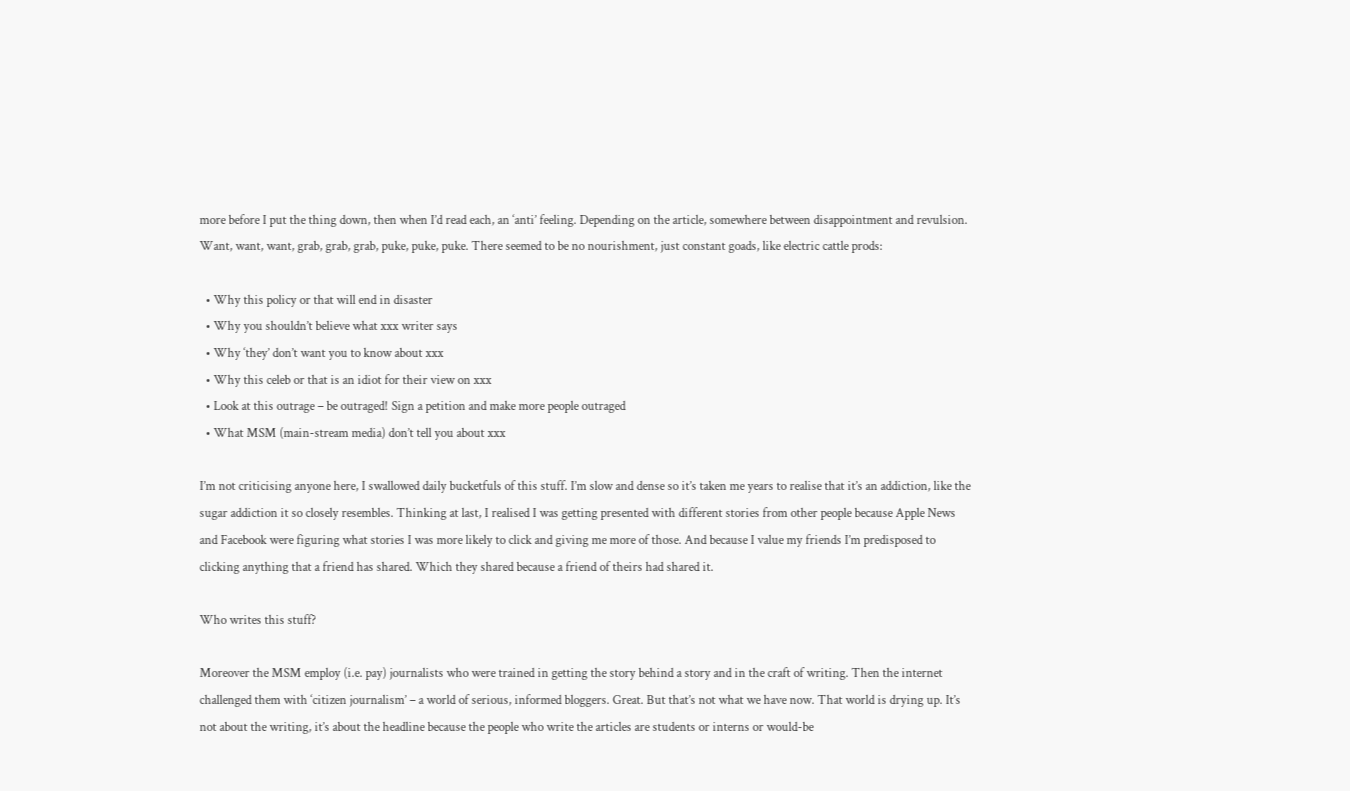more before I put the thing down, then when I’d read each, an ‘anti’ feeling. Depending on the article, somewhere between disappointment and revulsion. Want, want, want, grab, grab, grab, puke, puke, puke. There seemed to be no nourishment, just constant goads, like electric cattle prods:

  • Why this policy or that will end in disaster
  • Why you shouldn’t believe what xxx writer says
  • Why ‘they’ don’t want you to know about xxx
  • Why this celeb or that is an idiot for their view on xxx
  • Look at this outrage – be outraged! Sign a petition and make more people outraged
  • What MSM (main-stream media) don’t tell you about xxx

I’m not criticising anyone here, I swallowed daily bucketfuls of this stuff. I’m slow and dense so it’s taken me years to realise that it’s an addiction, like the sugar addiction it so closely resembles. Thinking at last, I realised I was getting presented with different stories from other people because Apple News and Facebook were figuring what stories I was more likely to click and giving me more of those. And because I value my friends I’m predisposed to clicking anything that a friend has shared. Which they shared because a friend of theirs had shared it.

Who writes this stuff?

Moreover the MSM employ (i.e. pay) journalists who were trained in getting the story behind a story and in the craft of writing. Then the internet challenged them with ‘citizen journalism’ – a world of serious, informed bloggers. Great. But that’s not what we have now. That world is drying up. It’s not about the writing, it’s about the headline because the people who write the articles are students or interns or would-be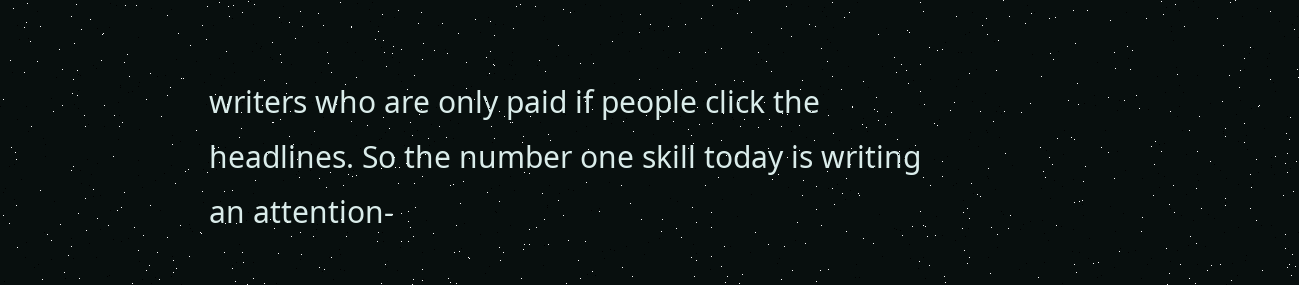writers who are only paid if people click the headlines. So the number one skill today is writing an attention-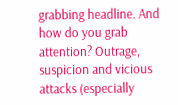grabbing headline. And how do you grab attention? Outrage, suspicion and vicious attacks (especially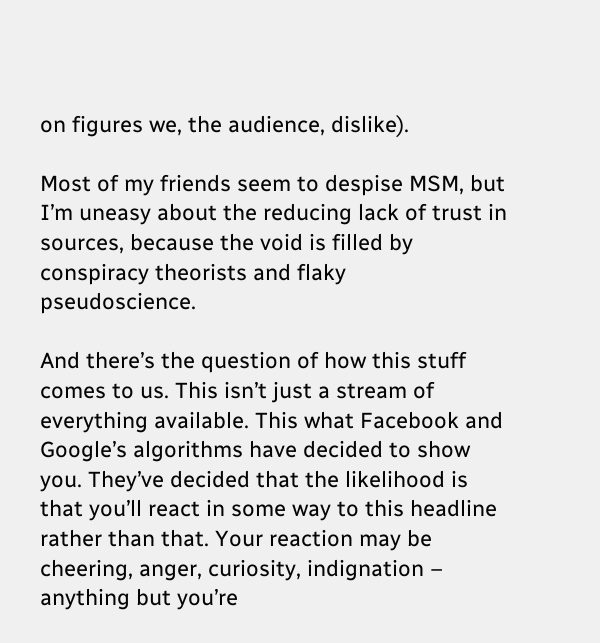on figures we, the audience, dislike).

Most of my friends seem to despise MSM, but I’m uneasy about the reducing lack of trust in sources, because the void is filled by conspiracy theorists and flaky pseudoscience.

And there’s the question of how this stuff comes to us. This isn’t just a stream of everything available. This what Facebook and Google’s algorithms have decided to show you. They’ve decided that the likelihood is that you’ll react in some way to this headline rather than that. Your reaction may be cheering, anger, curiosity, indignation – anything but you’re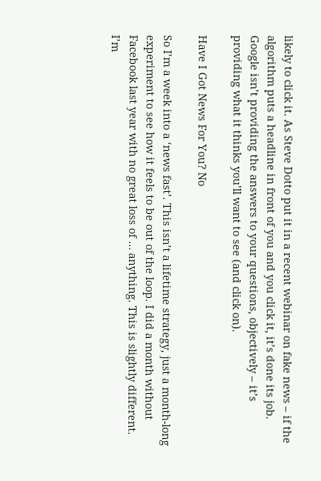likely to click it. As Steve Dotto put it in a recent webinar on fake news – if the algorithm puts a headline in front of you and you click it, it’s done its job. Google isn’t providing the answers to your questions, objectively – it’s providing what it thinks you’ll want to see (and click on).

Have I Got News For You? No

So I’m a week into a ‘news fast’. This isn’t a lifetime strategy, just a month-long experiment to see how it feels to be out of the loop. I did a month without Facebook last year with no great loss of … anything. This is slightly different. I’m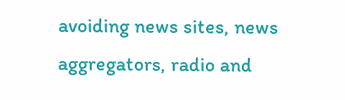avoiding news sites, news aggregators, radio and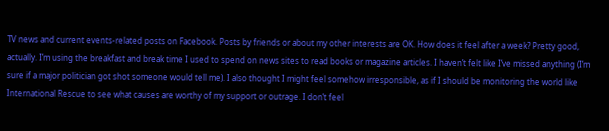TV news and current events-related posts on Facebook. Posts by friends or about my other interests are OK. How does it feel after a week? Pretty good, actually. I’m using the breakfast and break time I used to spend on news sites to read books or magazine articles. I haven’t felt like I’ve missed anything (I’m sure if a major politician got shot someone would tell me). I also thought I might feel somehow irresponsible, as if I should be monitoring the world like International Rescue to see what causes are worthy of my support or outrage. I don’t feel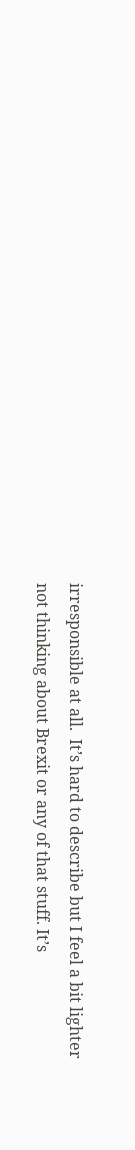irresponsible at all.  It’s hard to describe but I feel a bit lighter not thinking about Brexit or any of that stuff. It’s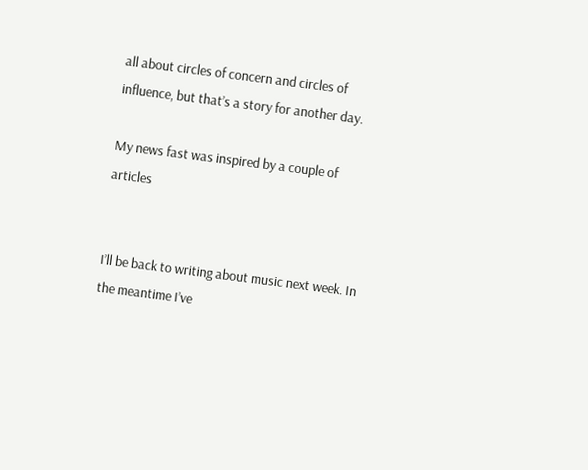all about circles of concern and circles of influence, but that’s a story for another day.

My news fast was inspired by a couple of articles


I’ll be back to writing about music next week. In the meantime I’ve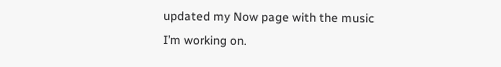updated my Now page with the music I’m working on.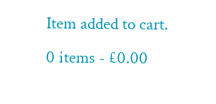Item added to cart.
0 items - £0.00